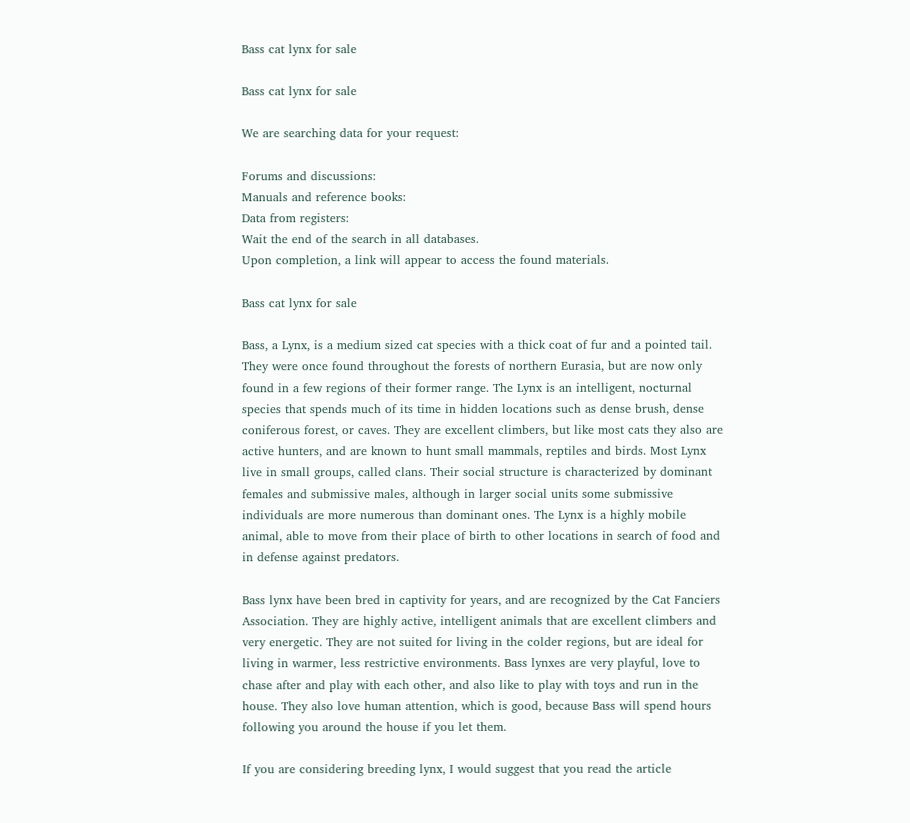Bass cat lynx for sale

Bass cat lynx for sale

We are searching data for your request:

Forums and discussions:
Manuals and reference books:
Data from registers:
Wait the end of the search in all databases.
Upon completion, a link will appear to access the found materials.

Bass cat lynx for sale

Bass, a Lynx, is a medium sized cat species with a thick coat of fur and a pointed tail. They were once found throughout the forests of northern Eurasia, but are now only found in a few regions of their former range. The Lynx is an intelligent, nocturnal species that spends much of its time in hidden locations such as dense brush, dense coniferous forest, or caves. They are excellent climbers, but like most cats they also are active hunters, and are known to hunt small mammals, reptiles and birds. Most Lynx live in small groups, called clans. Their social structure is characterized by dominant females and submissive males, although in larger social units some submissive individuals are more numerous than dominant ones. The Lynx is a highly mobile animal, able to move from their place of birth to other locations in search of food and in defense against predators.

Bass lynx have been bred in captivity for years, and are recognized by the Cat Fanciers Association. They are highly active, intelligent animals that are excellent climbers and very energetic. They are not suited for living in the colder regions, but are ideal for living in warmer, less restrictive environments. Bass lynxes are very playful, love to chase after and play with each other, and also like to play with toys and run in the house. They also love human attention, which is good, because Bass will spend hours following you around the house if you let them.

If you are considering breeding lynx, I would suggest that you read the article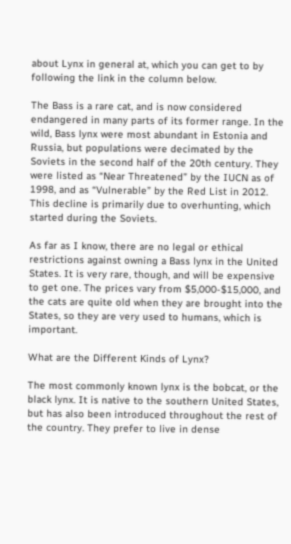about Lynx in general at, which you can get to by following the link in the column below.

The Bass is a rare cat, and is now considered endangered in many parts of its former range. In the wild, Bass lynx were most abundant in Estonia and Russia, but populations were decimated by the Soviets in the second half of the 20th century. They were listed as “Near Threatened” by the IUCN as of 1998, and as “Vulnerable” by the Red List in 2012. This decline is primarily due to overhunting, which started during the Soviets.

As far as I know, there are no legal or ethical restrictions against owning a Bass lynx in the United States. It is very rare, though, and will be expensive to get one. The prices vary from $5,000-$15,000, and the cats are quite old when they are brought into the States, so they are very used to humans, which is important.

What are the Different Kinds of Lynx?

The most commonly known lynx is the bobcat, or the black lynx. It is native to the southern United States, but has also been introduced throughout the rest of the country. They prefer to live in dense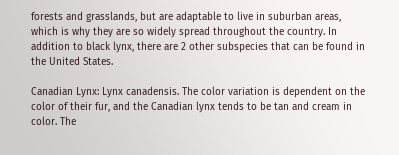forests and grasslands, but are adaptable to live in suburban areas, which is why they are so widely spread throughout the country. In addition to black lynx, there are 2 other subspecies that can be found in the United States.

Canadian Lynx: Lynx canadensis. The color variation is dependent on the color of their fur, and the Canadian lynx tends to be tan and cream in color. The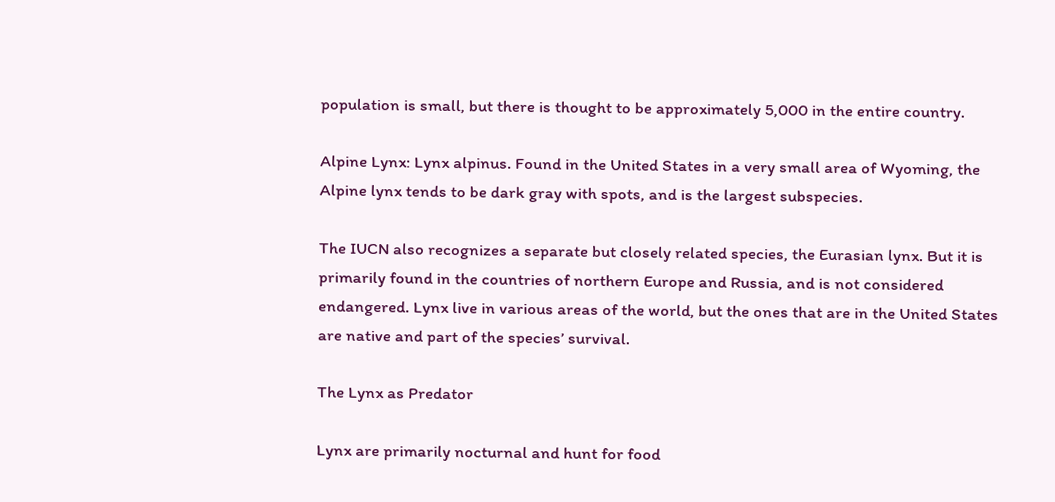population is small, but there is thought to be approximately 5,000 in the entire country.

Alpine Lynx: Lynx alpinus. Found in the United States in a very small area of Wyoming, the Alpine lynx tends to be dark gray with spots, and is the largest subspecies.

The IUCN also recognizes a separate but closely related species, the Eurasian lynx. But it is primarily found in the countries of northern Europe and Russia, and is not considered endangered. Lynx live in various areas of the world, but the ones that are in the United States are native and part of the species’ survival.

The Lynx as Predator

Lynx are primarily nocturnal and hunt for food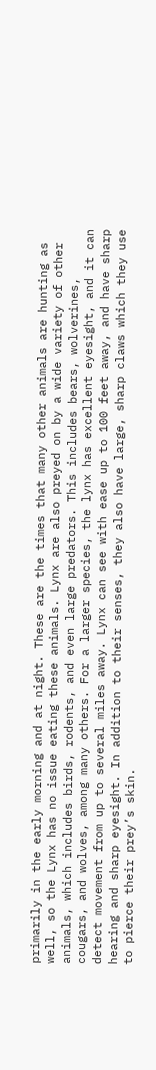primarily in the early morning and at night. These are the times that many other animals are hunting as well, so the Lynx has no issue eating these animals. Lynx are also preyed on by a wide variety of other animals, which includes birds, rodents, and even large predators. This includes bears, wolverines, cougars, and wolves, among many others. For a larger species, the lynx has excellent eyesight, and it can detect movement from up to several miles away. Lynx can see with ease up to 100 feet away, and have sharp hearing and sharp eyesight. In addition to their senses, they also have large, sharp claws which they use to pierce their prey’s skin.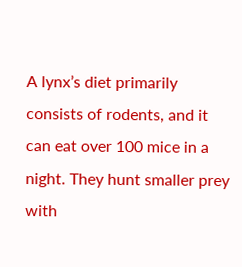A lynx’s diet primarily consists of rodents, and it can eat over 100 mice in a night. They hunt smaller prey with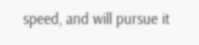speed, and will pursue it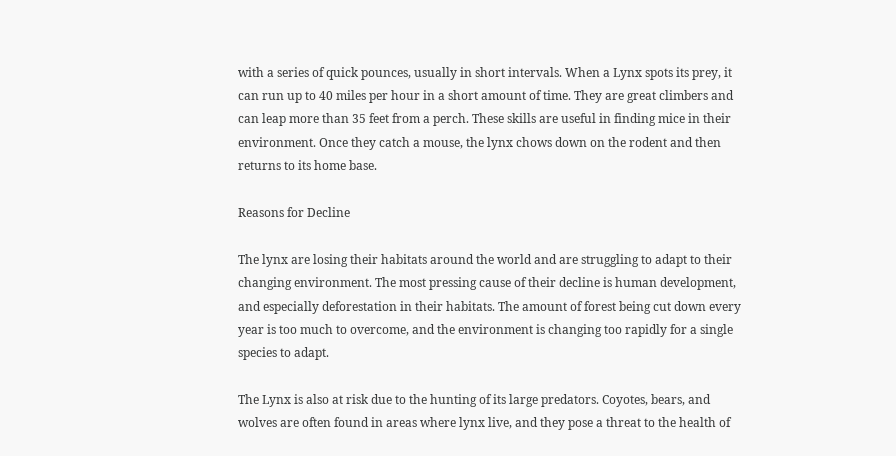with a series of quick pounces, usually in short intervals. When a Lynx spots its prey, it can run up to 40 miles per hour in a short amount of time. They are great climbers and can leap more than 35 feet from a perch. These skills are useful in finding mice in their environment. Once they catch a mouse, the lynx chows down on the rodent and then returns to its home base.

Reasons for Decline

The lynx are losing their habitats around the world and are struggling to adapt to their changing environment. The most pressing cause of their decline is human development, and especially deforestation in their habitats. The amount of forest being cut down every year is too much to overcome, and the environment is changing too rapidly for a single species to adapt.

The Lynx is also at risk due to the hunting of its large predators. Coyotes, bears, and wolves are often found in areas where lynx live, and they pose a threat to the health of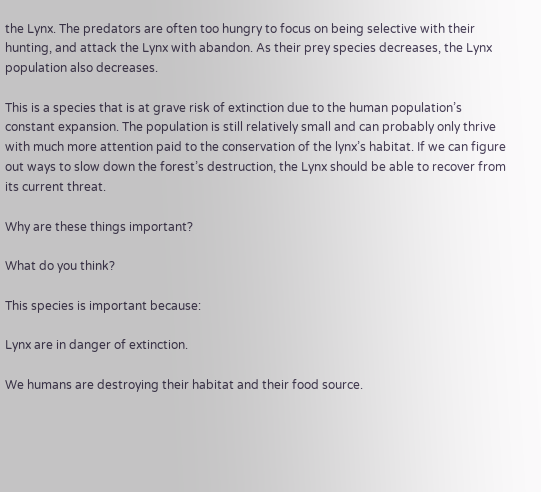the Lynx. The predators are often too hungry to focus on being selective with their hunting, and attack the Lynx with abandon. As their prey species decreases, the Lynx population also decreases.

This is a species that is at grave risk of extinction due to the human population’s constant expansion. The population is still relatively small and can probably only thrive with much more attention paid to the conservation of the lynx’s habitat. If we can figure out ways to slow down the forest’s destruction, the Lynx should be able to recover from its current threat.

Why are these things important?

What do you think?

This species is important because:

Lynx are in danger of extinction.

We humans are destroying their habitat and their food source.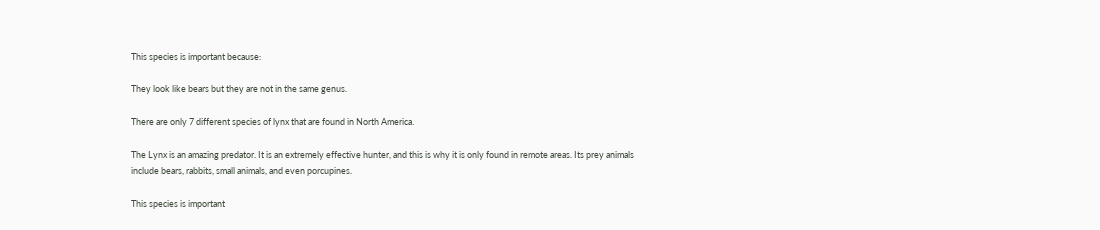This species is important because:

They look like bears but they are not in the same genus.

There are only 7 different species of lynx that are found in North America.

The Lynx is an amazing predator. It is an extremely effective hunter, and this is why it is only found in remote areas. Its prey animals include bears, rabbits, small animals, and even porcupines.

This species is important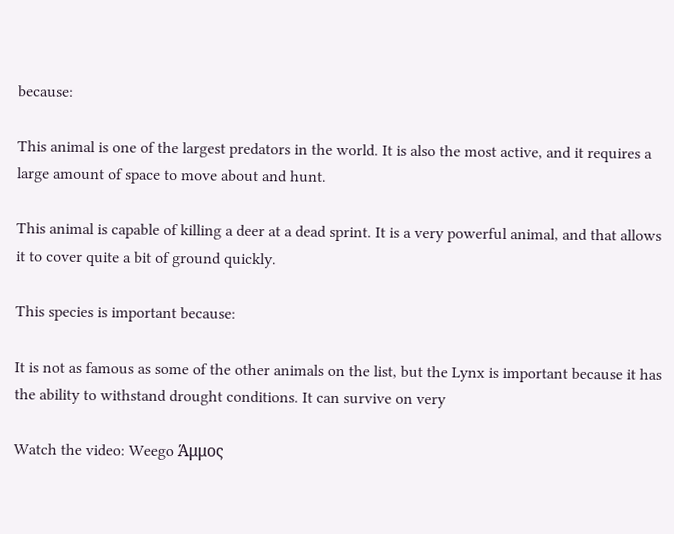because:

This animal is one of the largest predators in the world. It is also the most active, and it requires a large amount of space to move about and hunt.

This animal is capable of killing a deer at a dead sprint. It is a very powerful animal, and that allows it to cover quite a bit of ground quickly.

This species is important because:

It is not as famous as some of the other animals on the list, but the Lynx is important because it has the ability to withstand drought conditions. It can survive on very

Watch the video: Weego Άμμος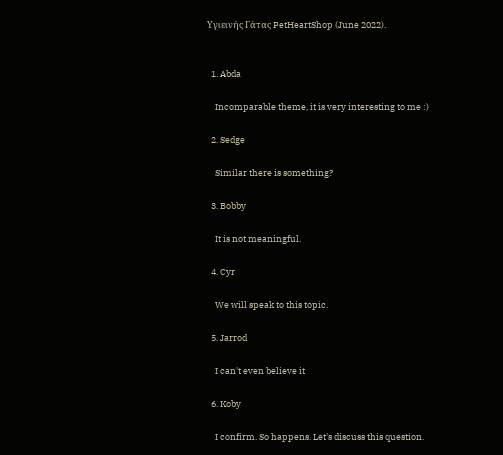Υγιεινής Γάτας PetHeartShop (June 2022).


  1. Abda

    Incomparable theme, it is very interesting to me :)

  2. Sedge

    Similar there is something?

  3. Bobby

    It is not meaningful.

  4. Cyr

    We will speak to this topic.

  5. Jarrod

    I can't even believe it

  6. Koby

    I confirm. So happens. Let's discuss this question.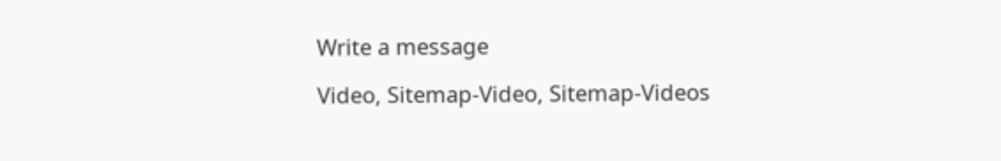Write a message

Video, Sitemap-Video, Sitemap-Videos